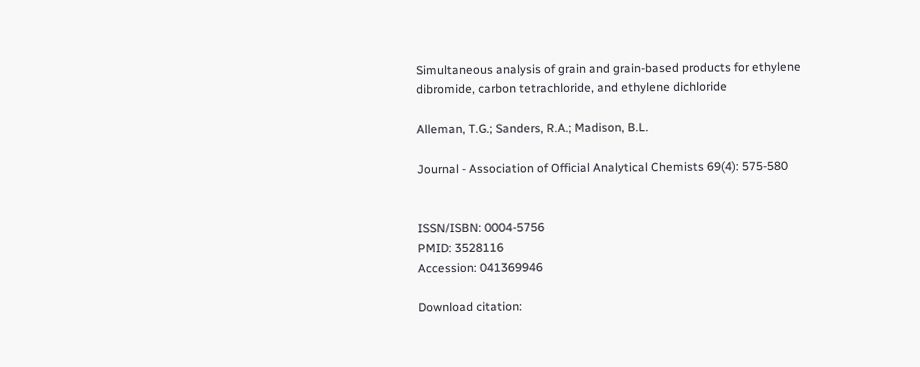Simultaneous analysis of grain and grain-based products for ethylene dibromide, carbon tetrachloride, and ethylene dichloride

Alleman, T.G.; Sanders, R.A.; Madison, B.L.

Journal - Association of Official Analytical Chemists 69(4): 575-580


ISSN/ISBN: 0004-5756
PMID: 3528116
Accession: 041369946

Download citation: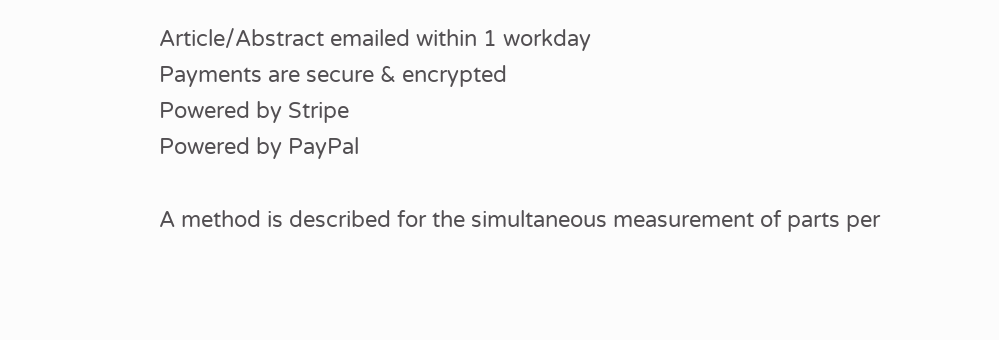Article/Abstract emailed within 1 workday
Payments are secure & encrypted
Powered by Stripe
Powered by PayPal

A method is described for the simultaneous measurement of parts per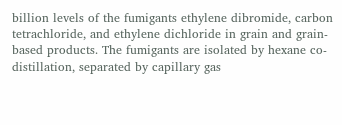billion levels of the fumigants ethylene dibromide, carbon tetrachloride, and ethylene dichloride in grain and grain-based products. The fumigants are isolated by hexane co-distillation, separated by capillary gas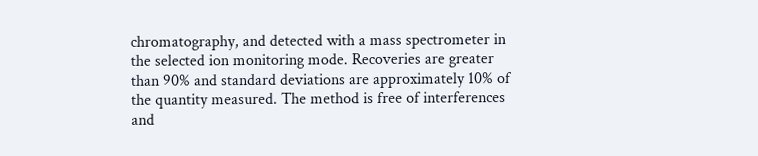chromatography, and detected with a mass spectrometer in the selected ion monitoring mode. Recoveries are greater than 90% and standard deviations are approximately 10% of the quantity measured. The method is free of interferences and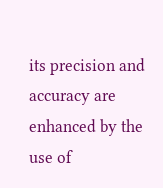its precision and accuracy are enhanced by the use of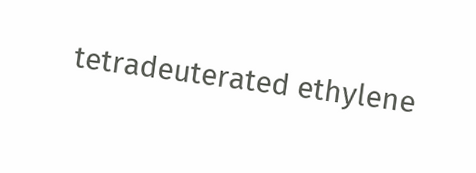tetradeuterated ethylene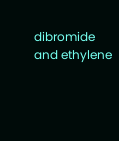dibromide and ethylene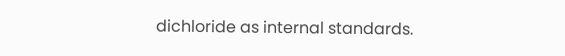dichloride as internal standards.